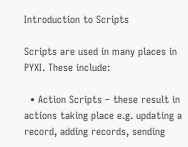Introduction to Scripts

Scripts are used in many places in PYXI. These include:

  • Action Scripts – these result in actions taking place e.g. updating a record, adding records, sending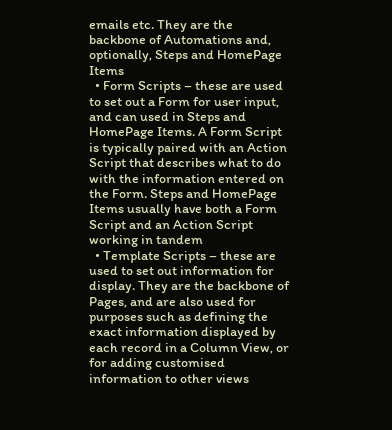emails etc. They are the backbone of Automations and, optionally, Steps and HomePage Items
  • Form Scripts – these are used to set out a Form for user input, and can used in Steps and HomePage Items. A Form Script is typically paired with an Action Script that describes what to do with the information entered on the Form. Steps and HomePage Items usually have both a Form Script and an Action Script working in tandem
  • Template Scripts – these are used to set out information for display. They are the backbone of Pages, and are also used for purposes such as defining the exact information displayed by each record in a Column View, or for adding customised information to other views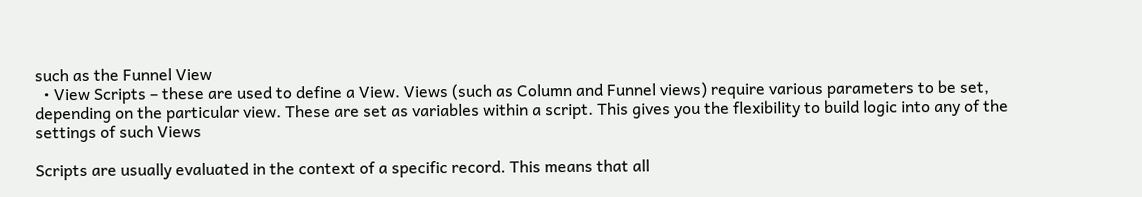such as the Funnel View
  • View Scripts – these are used to define a View. Views (such as Column and Funnel views) require various parameters to be set, depending on the particular view. These are set as variables within a script. This gives you the flexibility to build logic into any of the settings of such Views

Scripts are usually evaluated in the context of a specific record. This means that all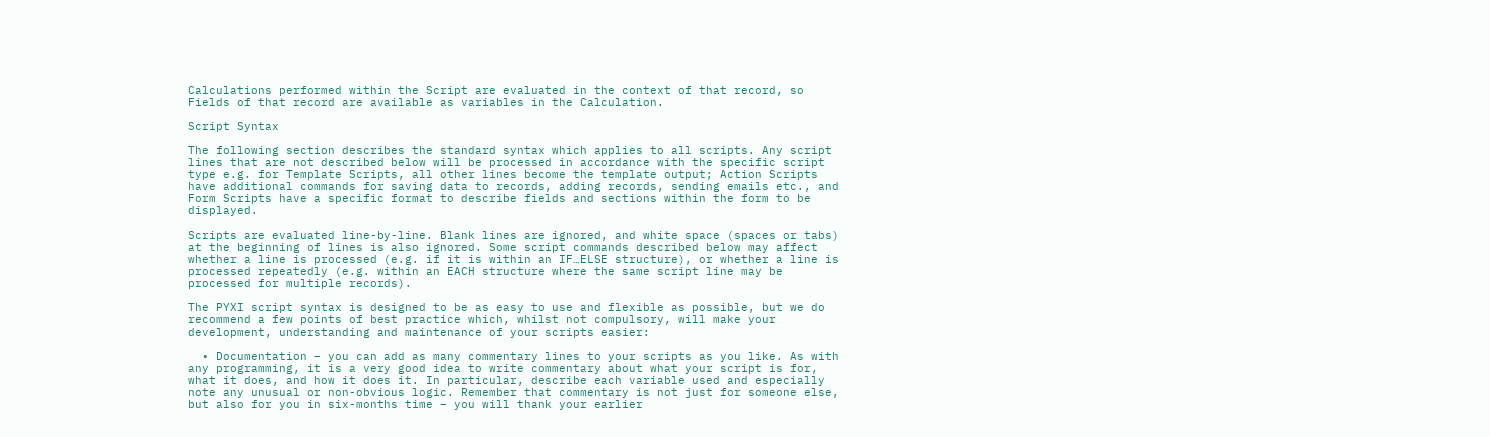Calculations performed within the Script are evaluated in the context of that record, so Fields of that record are available as variables in the Calculation.

Script Syntax

The following section describes the standard syntax which applies to all scripts. Any script lines that are not described below will be processed in accordance with the specific script type e.g. for Template Scripts, all other lines become the template output; Action Scripts have additional commands for saving data to records, adding records, sending emails etc., and Form Scripts have a specific format to describe fields and sections within the form to be displayed.

Scripts are evaluated line-by-line. Blank lines are ignored, and white space (spaces or tabs) at the beginning of lines is also ignored. Some script commands described below may affect whether a line is processed (e.g. if it is within an IF…ELSE structure), or whether a line is processed repeatedly (e.g. within an EACH structure where the same script line may be processed for multiple records).

The PYXI script syntax is designed to be as easy to use and flexible as possible, but we do recommend a few points of best practice which, whilst not compulsory, will make your development, understanding and maintenance of your scripts easier:

  • Documentation – you can add as many commentary lines to your scripts as you like. As with any programming, it is a very good idea to write commentary about what your script is for, what it does, and how it does it. In particular, describe each variable used and especially note any unusual or non-obvious logic. Remember that commentary is not just for someone else, but also for you in six-months time – you will thank your earlier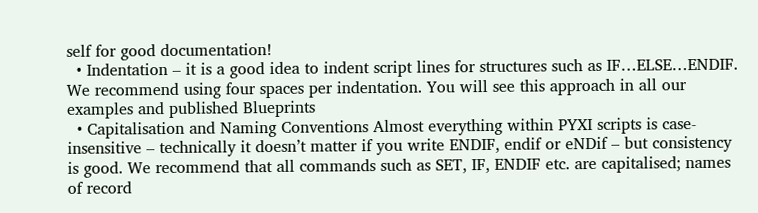self for good documentation!
  • Indentation – it is a good idea to indent script lines for structures such as IF…ELSE…ENDIF. We recommend using four spaces per indentation. You will see this approach in all our examples and published Blueprints
  • Capitalisation and Naming Conventions Almost everything within PYXI scripts is case-insensitive – technically it doesn’t matter if you write ENDIF, endif or eNDif – but consistency is good. We recommend that all commands such as SET, IF, ENDIF etc. are capitalised; names of record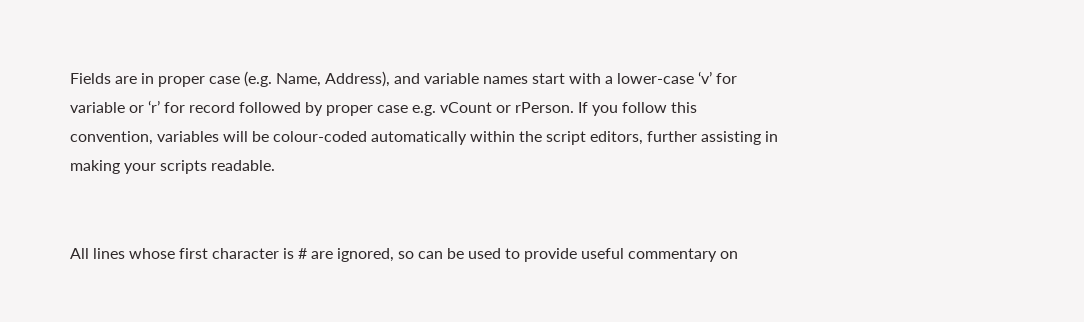Fields are in proper case (e.g. Name, Address), and variable names start with a lower-case ‘v’ for variable or ‘r’ for record followed by proper case e.g. vCount or rPerson. If you follow this convention, variables will be colour-coded automatically within the script editors, further assisting in making your scripts readable.


All lines whose first character is # are ignored, so can be used to provide useful commentary on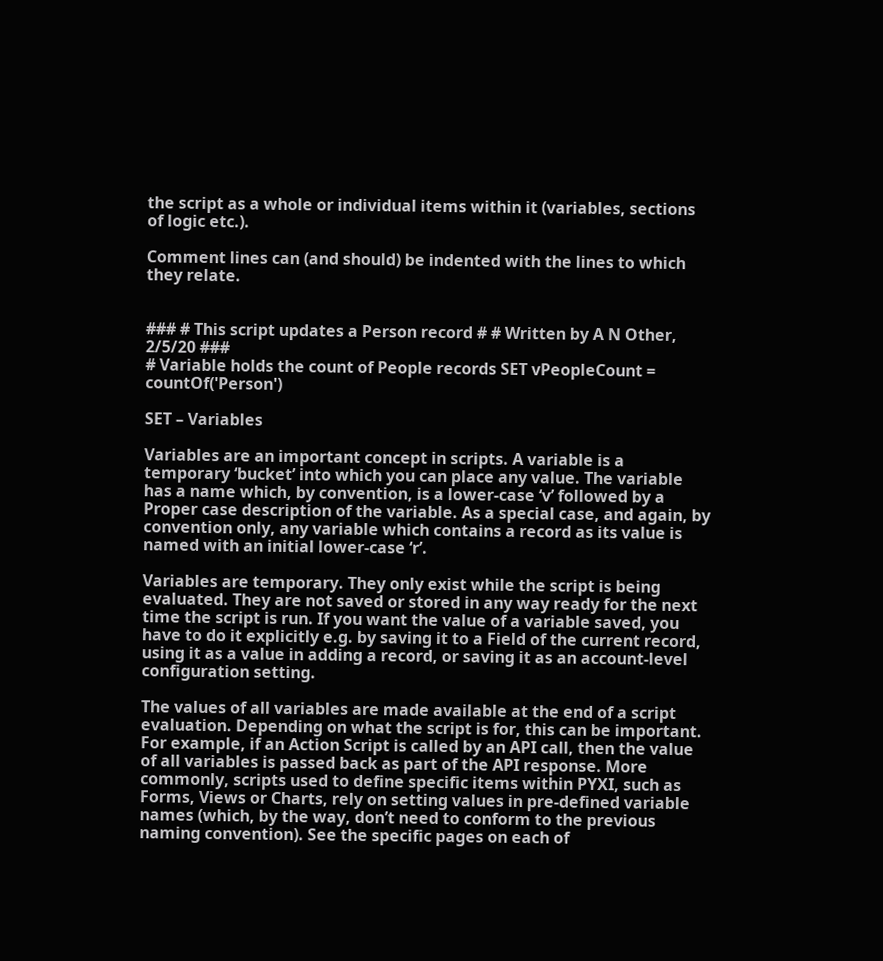the script as a whole or individual items within it (variables, sections of logic etc.).

Comment lines can (and should) be indented with the lines to which they relate.


### # This script updates a Person record # # Written by A N Other, 2/5/20 ###
# Variable holds the count of People records SET vPeopleCount = countOf('Person')

SET – Variables

Variables are an important concept in scripts. A variable is a temporary ‘bucket’ into which you can place any value. The variable has a name which, by convention, is a lower-case ‘v’ followed by a Proper case description of the variable. As a special case, and again, by convention only, any variable which contains a record as its value is named with an initial lower-case ‘r’.

Variables are temporary. They only exist while the script is being evaluated. They are not saved or stored in any way ready for the next time the script is run. If you want the value of a variable saved, you have to do it explicitly e.g. by saving it to a Field of the current record, using it as a value in adding a record, or saving it as an account-level configuration setting.

The values of all variables are made available at the end of a script evaluation. Depending on what the script is for, this can be important. For example, if an Action Script is called by an API call, then the value of all variables is passed back as part of the API response. More commonly, scripts used to define specific items within PYXI, such as Forms, Views or Charts, rely on setting values in pre-defined variable names (which, by the way, don’t need to conform to the previous naming convention). See the specific pages on each of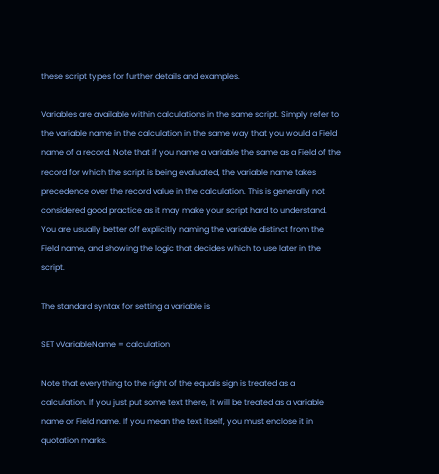these script types for further details and examples.

Variables are available within calculations in the same script. Simply refer to the variable name in the calculation in the same way that you would a Field name of a record. Note that if you name a variable the same as a Field of the record for which the script is being evaluated, the variable name takes precedence over the record value in the calculation. This is generally not considered good practice as it may make your script hard to understand. You are usually better off explicitly naming the variable distinct from the Field name, and showing the logic that decides which to use later in the script.

The standard syntax for setting a variable is

SET vVariableName = calculation

Note that everything to the right of the equals sign is treated as a calculation. If you just put some text there, it will be treated as a variable name or Field name. If you mean the text itself, you must enclose it in quotation marks.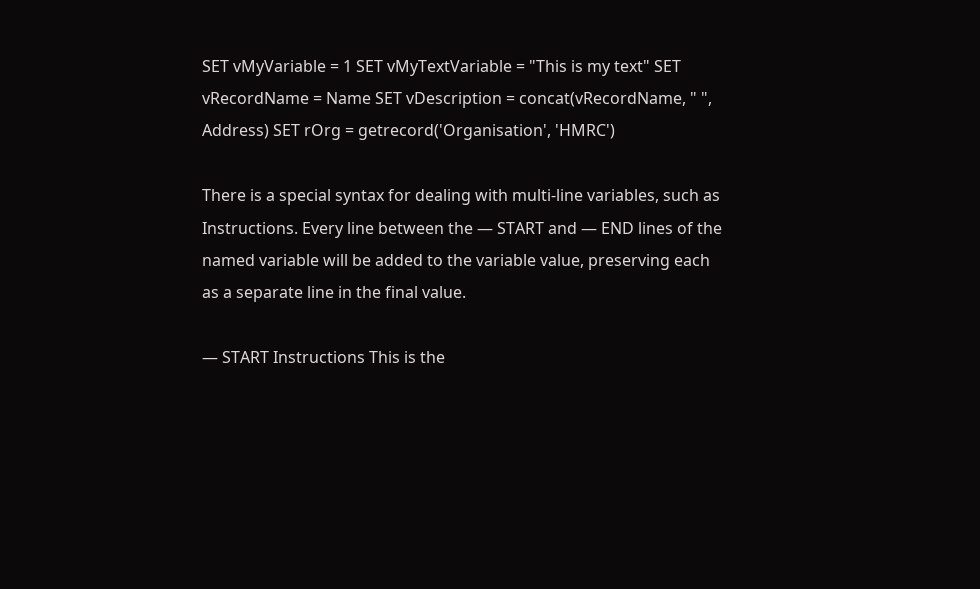SET vMyVariable = 1 SET vMyTextVariable = "This is my text" SET vRecordName = Name SET vDescription = concat(vRecordName, " ", Address) SET rOrg = getrecord('Organisation', 'HMRC')

There is a special syntax for dealing with multi-line variables, such as Instructions. Every line between the — START and — END lines of the named variable will be added to the variable value, preserving each as a separate line in the final value.

— START Instructions This is the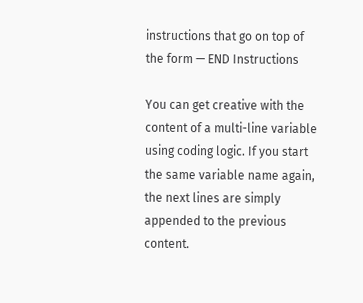instructions that go on top of the form — END Instructions

You can get creative with the content of a multi-line variable using coding logic. If you start the same variable name again, the next lines are simply appended to the previous content.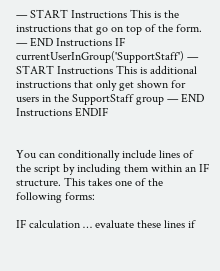— START Instructions This is the instructions that go on top of the form. — END Instructions IF currentUserInGroup('SupportStaff') — START Instructions This is additional instructions that only get shown for users in the SupportStaff group — END Instructions ENDIF


You can conditionally include lines of the script by including them within an IF structure. This takes one of the following forms:

IF calculation … evaluate these lines if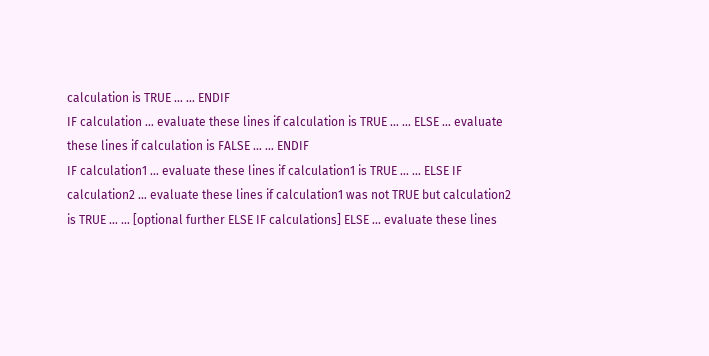calculation is TRUE … … ENDIF
IF calculation … evaluate these lines if calculation is TRUE … … ELSE … evaluate these lines if calculation is FALSE … … ENDIF
IF calculation1 … evaluate these lines if calculation1 is TRUE … … ELSE IF calculation2 … evaluate these lines if calculation1 was not TRUE but calculation2 is TRUE … … [optional further ELSE IF calculations] ELSE … evaluate these lines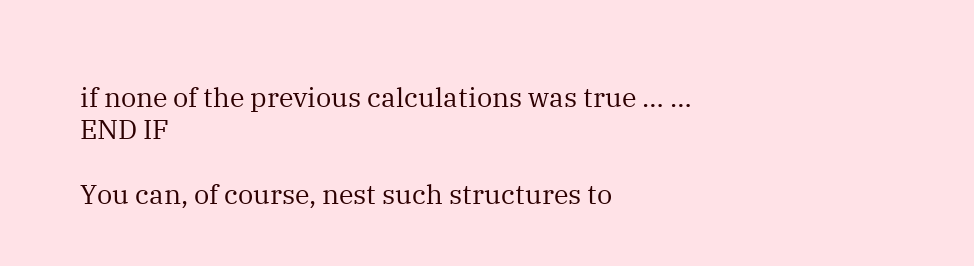if none of the previous calculations was true … … END IF

You can, of course, nest such structures to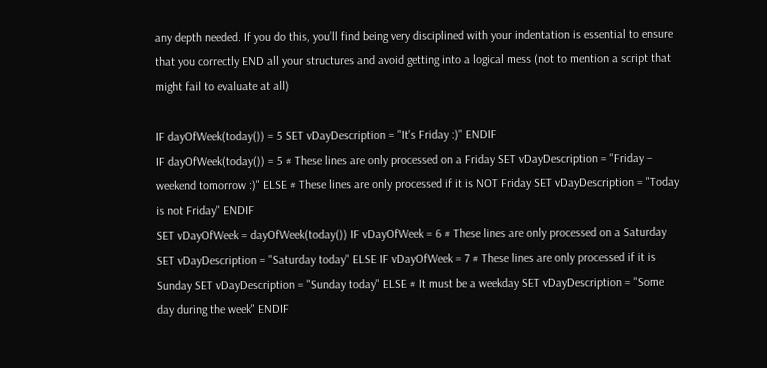any depth needed. If you do this, you’ll find being very disciplined with your indentation is essential to ensure that you correctly END all your structures and avoid getting into a logical mess (not to mention a script that might fail to evaluate at all)

IF dayOfWeek(today()) = 5 SET vDayDescription = "It's Friday :)" ENDIF
IF dayOfWeek(today()) = 5 # These lines are only processed on a Friday SET vDayDescription = "Friday – weekend tomorrow :)" ELSE # These lines are only processed if it is NOT Friday SET vDayDescription = "Today is not Friday" ENDIF
SET vDayOfWeek = dayOfWeek(today()) IF vDayOfWeek = 6 # These lines are only processed on a Saturday SET vDayDescription = "Saturday today" ELSE IF vDayOfWeek = 7 # These lines are only processed if it is Sunday SET vDayDescription = "Sunday today" ELSE # It must be a weekday SET vDayDescription = "Some day during the week" ENDIF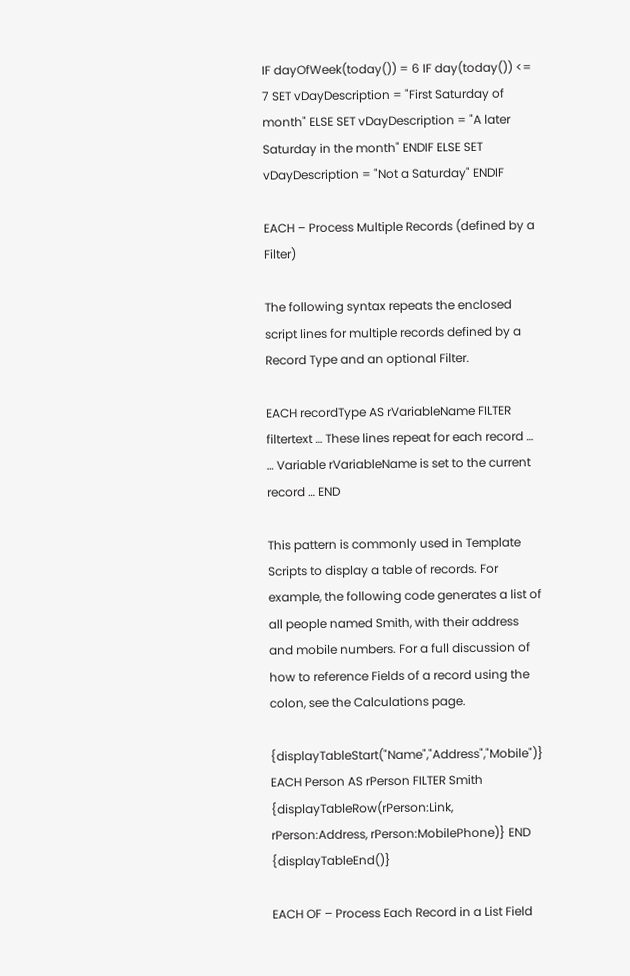IF dayOfWeek(today()) = 6 IF day(today()) <= 7 SET vDayDescription = "First Saturday of month" ELSE SET vDayDescription = "A later Saturday in the month" ENDIF ELSE SET vDayDescription = "Not a Saturday" ENDIF

EACH – Process Multiple Records (defined by a Filter)

The following syntax repeats the enclosed script lines for multiple records defined by a Record Type and an optional Filter.

EACH recordType AS rVariableName FILTER filtertext … These lines repeat for each record … … Variable rVariableName is set to the current record … END

This pattern is commonly used in Template Scripts to display a table of records. For example, the following code generates a list of all people named Smith, with their address and mobile numbers. For a full discussion of how to reference Fields of a record using the colon, see the Calculations page.

{displayTableStart("Name","Address","Mobile")} EACH Person AS rPerson FILTER Smith {displayTableRow(rPerson:Link, rPerson:Address, rPerson:MobilePhone)} END {displayTableEnd()}

EACH OF – Process Each Record in a List Field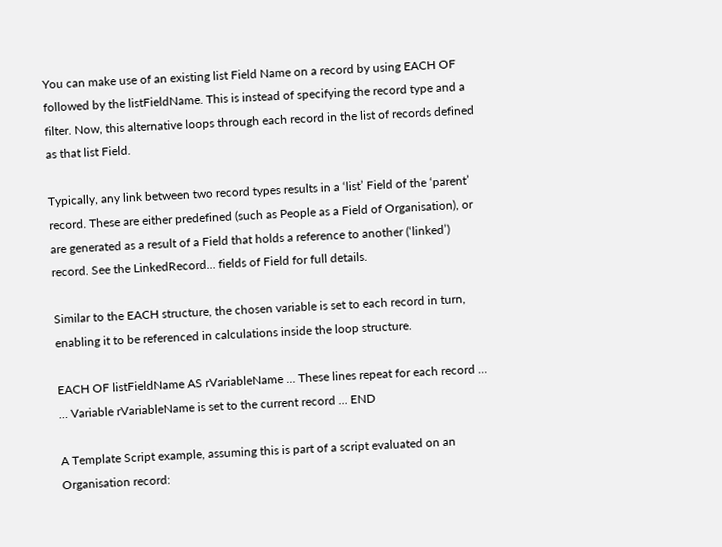You can make use of an existing list Field Name on a record by using EACH OF followed by the listFieldName. This is instead of specifying the record type and a filter. Now, this alternative loops through each record in the list of records defined as that list Field.

Typically, any link between two record types results in a ‘list’ Field of the ‘parent’ record. These are either predefined (such as People as a Field of Organisation), or are generated as a result of a Field that holds a reference to another (‘linked’) record. See the LinkedRecord… fields of Field for full details.

Similar to the EACH structure, the chosen variable is set to each record in turn, enabling it to be referenced in calculations inside the loop structure.

EACH OF listFieldName AS rVariableName … These lines repeat for each record … … Variable rVariableName is set to the current record … END

A Template Script example, assuming this is part of a script evaluated on an Organisation record: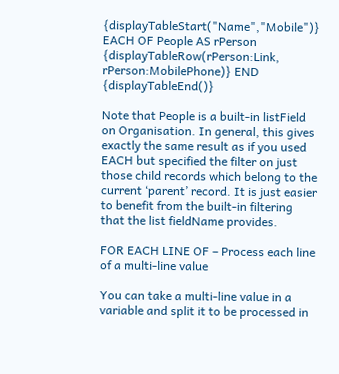{displayTableStart("Name","Mobile")} EACH OF People AS rPerson {displayTableRow(rPerson:Link, rPerson:MobilePhone)} END {displayTableEnd()}

Note that People is a built-in listField on Organisation. In general, this gives exactly the same result as if you used EACH but specified the filter on just those child records which belong to the current ‘parent’ record. It is just easier to benefit from the built-in filtering that the list fieldName provides.

FOR EACH LINE OF – Process each line of a multi-line value

You can take a multi-line value in a variable and split it to be processed in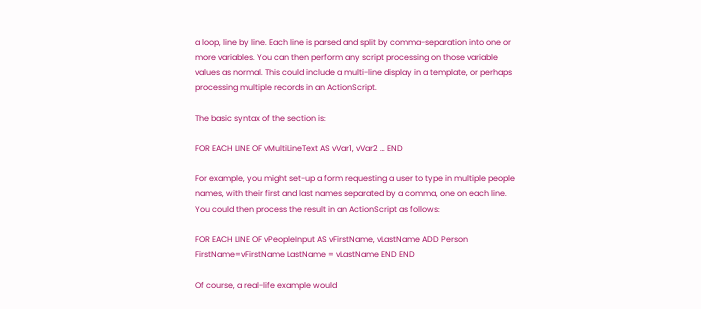a loop, line by line. Each line is parsed and split by comma-separation into one or more variables. You can then perform any script processing on those variable values as normal. This could include a multi-line display in a template, or perhaps processing multiple records in an ActionScript.

The basic syntax of the section is:

FOR EACH LINE OF vMultiLineText AS vVar1, vVar2 … END

For example, you might set-up a form requesting a user to type in multiple people names, with their first and last names separated by a comma, one on each line. You could then process the result in an ActionScript as follows:

FOR EACH LINE OF vPeopleInput AS vFirstName, vLastName ADD Person FirstName=vFirstName LastName = vLastName END END

Of course, a real-life example would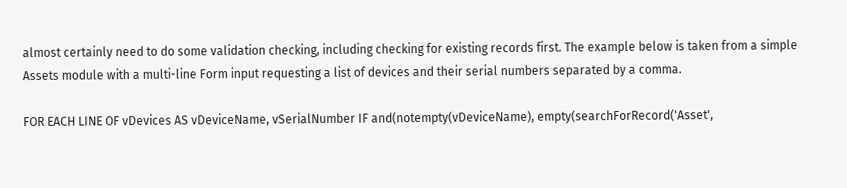almost certainly need to do some validation checking, including checking for existing records first. The example below is taken from a simple Assets module with a multi-line Form input requesting a list of devices and their serial numbers separated by a comma.

FOR EACH LINE OF vDevices AS vDeviceName, vSerialNumber IF and(notempty(vDeviceName), empty(searchForRecord('Asset',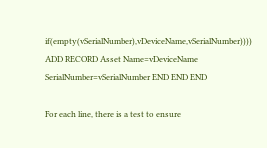if(empty(vSerialNumber),vDeviceName,vSerialNumber)))) ADD RECORD Asset Name=vDeviceName SerialNumber=vSerialNumber END END END

For each line, there is a test to ensure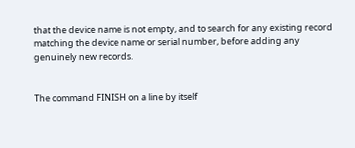that the device name is not empty, and to search for any existing record matching the device name or serial number, before adding any genuinely new records.


The command FINISH on a line by itself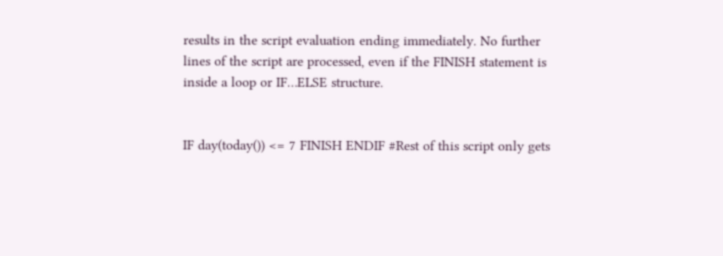results in the script evaluation ending immediately. No further lines of the script are processed, even if the FINISH statement is inside a loop or IF…ELSE structure.


IF day(today()) <= 7 FINISH ENDIF #Rest of this script only gets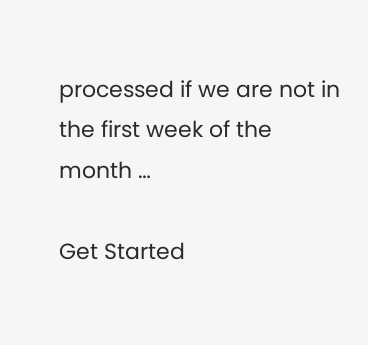processed if we are not in the first week of the month …

Get Started